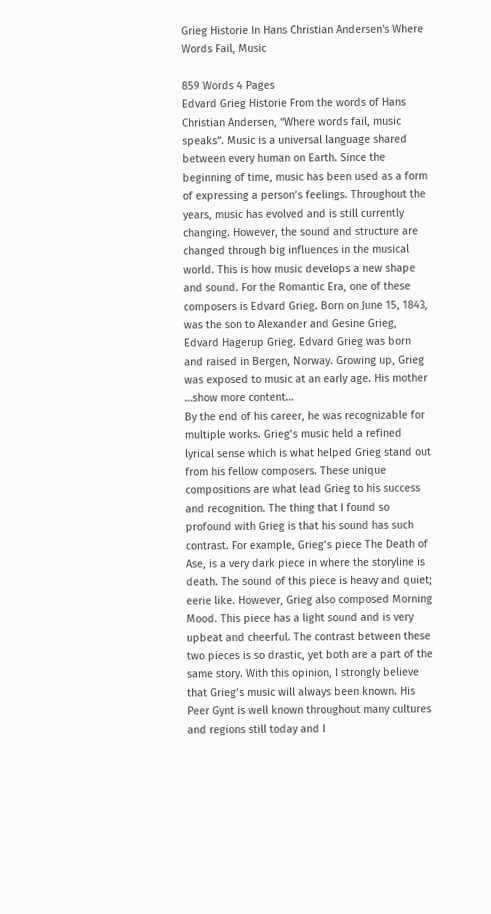Grieg Historie In Hans Christian Andersen's Where Words Fail, Music

859 Words 4 Pages
Edvard Grieg Historie From the words of Hans Christian Andersen, “Where words fail, music speaks”. Music is a universal language shared between every human on Earth. Since the beginning of time, music has been used as a form of expressing a person’s feelings. Throughout the years, music has evolved and is still currently changing. However, the sound and structure are changed through big influences in the musical world. This is how music develops a new shape and sound. For the Romantic Era, one of these composers is Edvard Grieg. Born on June 15, 1843, was the son to Alexander and Gesine Grieg, Edvard Hagerup Grieg. Edvard Grieg was born and raised in Bergen, Norway. Growing up, Grieg was exposed to music at an early age. His mother …show more content…
By the end of his career, he was recognizable for multiple works. Grieg’s music held a refined lyrical sense which is what helped Grieg stand out from his fellow composers. These unique compositions are what lead Grieg to his success and recognition. The thing that I found so profound with Grieg is that his sound has such contrast. For example, Grieg’s piece The Death of Ase, is a very dark piece in where the storyline is death. The sound of this piece is heavy and quiet; eerie like. However, Grieg also composed Morning Mood. This piece has a light sound and is very upbeat and cheerful. The contrast between these two pieces is so drastic, yet both are a part of the same story. With this opinion, I strongly believe that Grieg’s music will always been known. His Peer Gynt is well known throughout many cultures and regions still today and I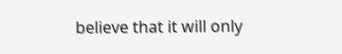believe that it will only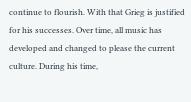continue to flourish. With that Grieg is justified for his successes. Over time, all music has developed and changed to please the current culture. During his time,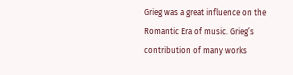Grieg was a great influence on the Romantic Era of music. Grieg’s contribution of many works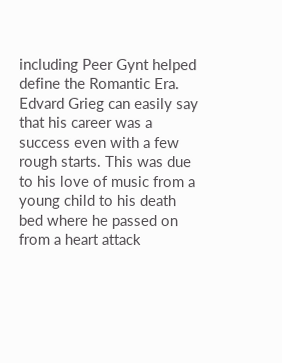including Peer Gynt helped define the Romantic Era. Edvard Grieg can easily say that his career was a success even with a few rough starts. This was due to his love of music from a young child to his death bed where he passed on from a heart attack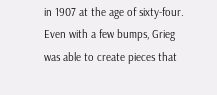in 1907 at the age of sixty-four. Even with a few bumps, Grieg was able to create pieces that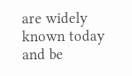are widely known today and be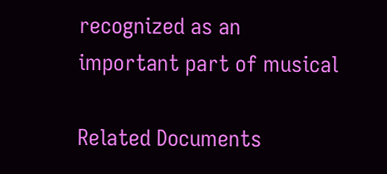recognized as an important part of musical

Related Documents